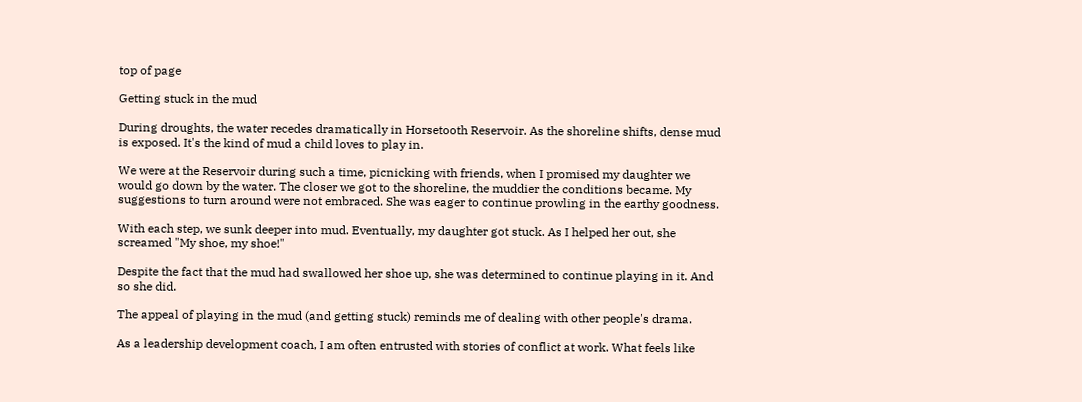top of page

Getting stuck in the mud

During droughts, the water recedes dramatically in Horsetooth Reservoir. As the shoreline shifts, dense mud is exposed. It's the kind of mud a child loves to play in.

We were at the Reservoir during such a time, picnicking with friends, when I promised my daughter we would go down by the water. The closer we got to the shoreline, the muddier the conditions became. My suggestions to turn around were not embraced. She was eager to continue prowling in the earthy goodness.

With each step, we sunk deeper into mud. Eventually, my daughter got stuck. As I helped her out, she screamed "My shoe, my shoe!"

Despite the fact that the mud had swallowed her shoe up, she was determined to continue playing in it. And so she did.

The appeal of playing in the mud (and getting stuck) reminds me of dealing with other people's drama.

As a leadership development coach, I am often entrusted with stories of conflict at work. What feels like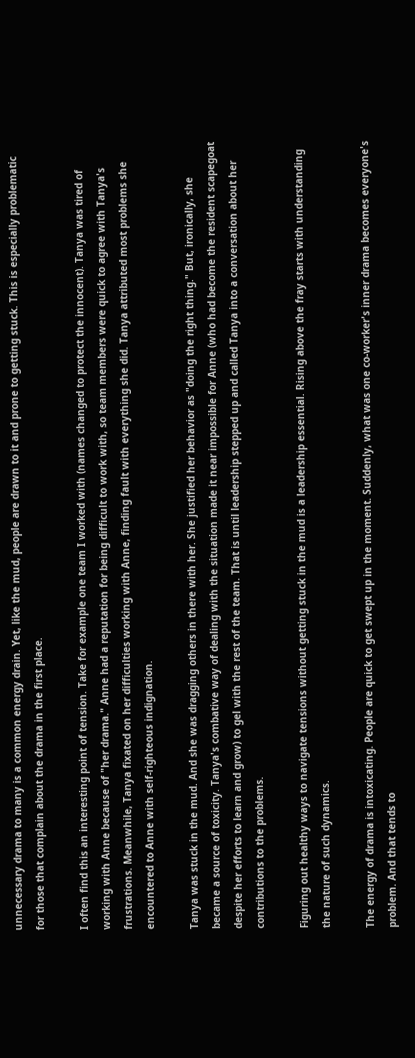unnecessary drama to many is a common energy drain. Yet, like the mud, people are drawn to it and prone to getting stuck. This is especially problematic for those that complain about the drama in the first place.

I often find this an interesting point of tension. Take for example one team I worked with (names changed to protect the innocent). Tanya was tired of working with Anne because of "her drama." Anne had a reputation for being difficult to work with, so team members were quick to agree with Tanya's frustrations. Meanwhile, Tanya fixated on her difficulties working with Anne, finding fault with everything she did. Tanya attributed most problems she encountered to Anne with self-righteous indignation.

Tanya was stuck in the mud. And she was dragging others in there with her. She justified her behavior as "doing the right thing." But, ironically, she became a source of toxicity. Tanya's combative way of dealing with the situation made it near impossible for Anne (who had become the resident scapegoat despite her efforts to learn and grow) to gel with the rest of the team. That is until leadership stepped up and called Tanya into a conversation about her contributions to the problems.

Figuring out healthy ways to navigate tensions without getting stuck in the mud is a leadership essential. Rising above the fray starts with understanding the nature of such dynamics.

The energy of drama is intoxicating. People are quick to get swept up in the moment. Suddenly, what was one co-worker's inner drama becomes everyone's problem. And that tends to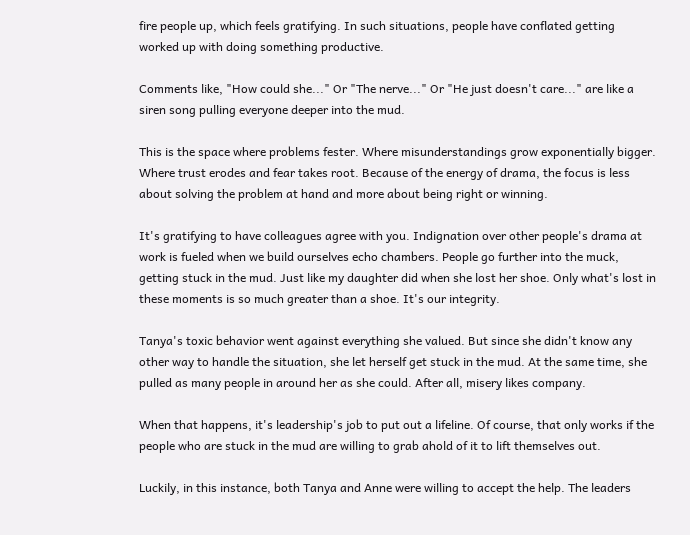fire people up, which feels gratifying. In such situations, people have conflated getting worked up with doing something productive.

Comments like, "How could she..." Or "The nerve..." Or "He just doesn't care..." are like a siren song pulling everyone deeper into the mud.

This is the space where problems fester. Where misunderstandings grow exponentially bigger. Where trust erodes and fear takes root. Because of the energy of drama, the focus is less about solving the problem at hand and more about being right or winning.

It's gratifying to have colleagues agree with you. Indignation over other people's drama at work is fueled when we build ourselves echo chambers. People go further into the muck, getting stuck in the mud. Just like my daughter did when she lost her shoe. Only what's lost in these moments is so much greater than a shoe. It's our integrity.

Tanya's toxic behavior went against everything she valued. But since she didn't know any other way to handle the situation, she let herself get stuck in the mud. At the same time, she pulled as many people in around her as she could. After all, misery likes company.

When that happens, it's leadership's job to put out a lifeline. Of course, that only works if the people who are stuck in the mud are willing to grab ahold of it to lift themselves out.

Luckily, in this instance, both Tanya and Anne were willing to accept the help. The leaders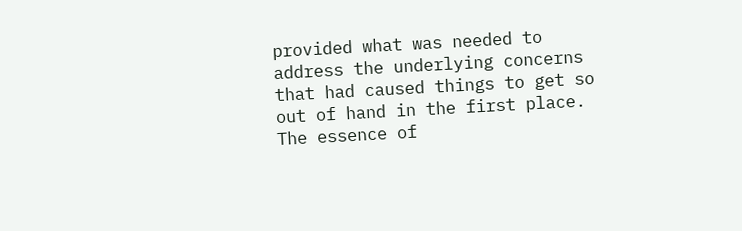provided what was needed to address the underlying concerns that had caused things to get so out of hand in the first place. The essence of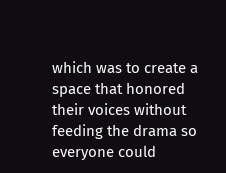which was to create a space that honored their voices without feeding the drama so everyone could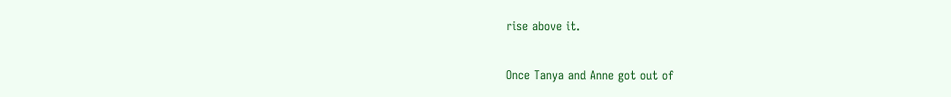rise above it.

Once Tanya and Anne got out of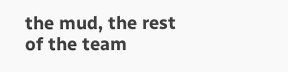the mud, the rest of the team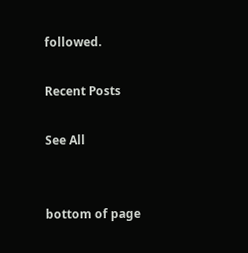followed.

Recent Posts

See All


bottom of page